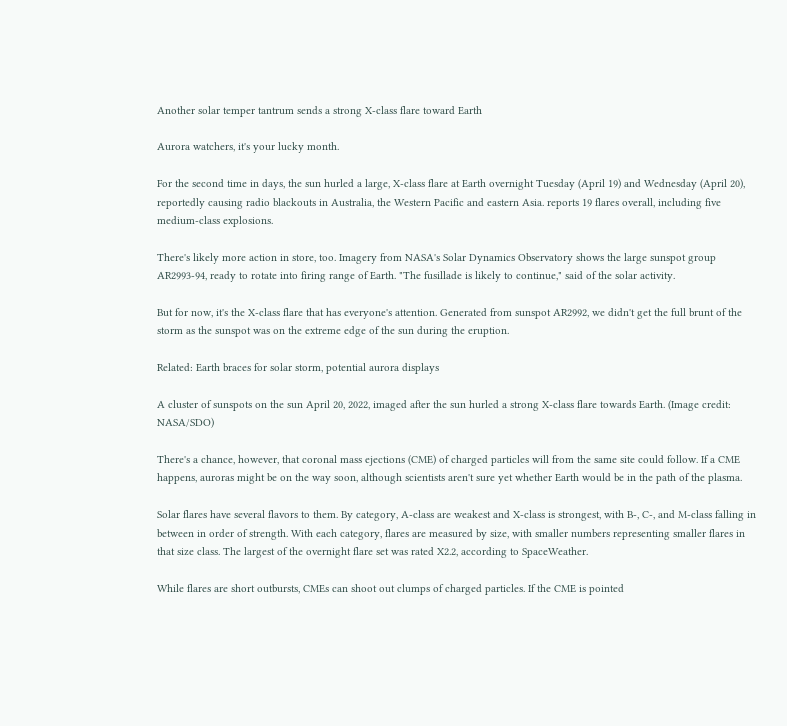Another solar temper tantrum sends a strong X-class flare toward Earth

Aurora watchers, it's your lucky month.

For the second time in days, the sun hurled a large, X-class flare at Earth overnight Tuesday (April 19) and Wednesday (April 20), reportedly causing radio blackouts in Australia, the Western Pacific and eastern Asia. reports 19 flares overall, including five medium-class explosions.

There's likely more action in store, too. Imagery from NASA's Solar Dynamics Observatory shows the large sunspot group AR2993-94, ready to rotate into firing range of Earth. "The fusillade is likely to continue," said of the solar activity.

But for now, it's the X-class flare that has everyone's attention. Generated from sunspot AR2992, we didn't get the full brunt of the storm as the sunspot was on the extreme edge of the sun during the eruption.

Related: Earth braces for solar storm, potential aurora displays

A cluster of sunspots on the sun April 20, 2022, imaged after the sun hurled a strong X-class flare towards Earth. (Image credit: NASA/SDO)

There's a chance, however, that coronal mass ejections (CME) of charged particles will from the same site could follow. If a CME happens, auroras might be on the way soon, although scientists aren't sure yet whether Earth would be in the path of the plasma.

Solar flares have several flavors to them. By category, A-class are weakest and X-class is strongest, with B-, C-, and M-class falling in between in order of strength. With each category, flares are measured by size, with smaller numbers representing smaller flares in that size class. The largest of the overnight flare set was rated X2.2, according to SpaceWeather.

While flares are short outbursts, CMEs can shoot out clumps of charged particles. If the CME is pointed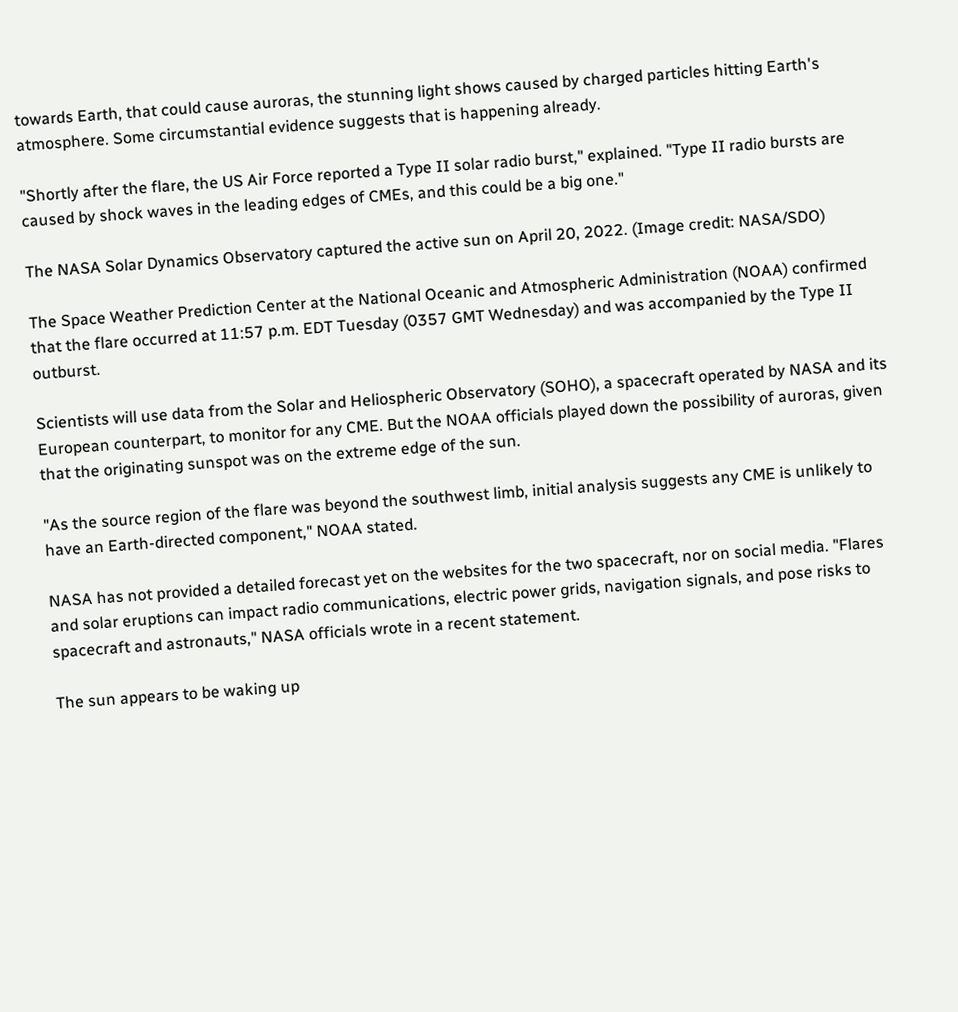towards Earth, that could cause auroras, the stunning light shows caused by charged particles hitting Earth's atmosphere. Some circumstantial evidence suggests that is happening already.

"Shortly after the flare, the US Air Force reported a Type II solar radio burst," explained. "Type II radio bursts are caused by shock waves in the leading edges of CMEs, and this could be a big one."

The NASA Solar Dynamics Observatory captured the active sun on April 20, 2022. (Image credit: NASA/SDO)

The Space Weather Prediction Center at the National Oceanic and Atmospheric Administration (NOAA) confirmed that the flare occurred at 11:57 p.m. EDT Tuesday (0357 GMT Wednesday) and was accompanied by the Type II outburst.

Scientists will use data from the Solar and Heliospheric Observatory (SOHO), a spacecraft operated by NASA and its European counterpart, to monitor for any CME. But the NOAA officials played down the possibility of auroras, given that the originating sunspot was on the extreme edge of the sun.

"As the source region of the flare was beyond the southwest limb, initial analysis suggests any CME is unlikely to have an Earth-directed component," NOAA stated.

NASA has not provided a detailed forecast yet on the websites for the two spacecraft, nor on social media. "Flares and solar eruptions can impact radio communications, electric power grids, navigation signals, and pose risks to spacecraft and astronauts," NASA officials wrote in a recent statement.

The sun appears to be waking up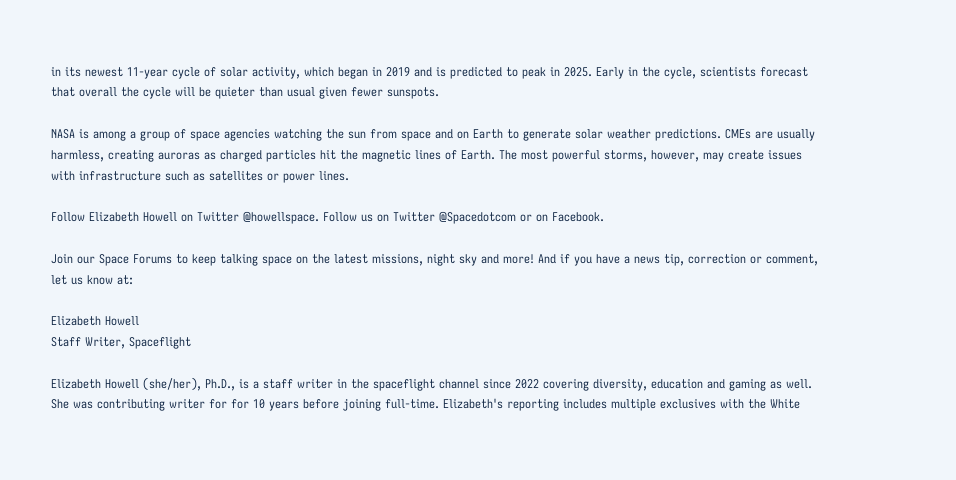in its newest 11-year cycle of solar activity, which began in 2019 and is predicted to peak in 2025. Early in the cycle, scientists forecast that overall the cycle will be quieter than usual given fewer sunspots.

NASA is among a group of space agencies watching the sun from space and on Earth to generate solar weather predictions. CMEs are usually harmless, creating auroras as charged particles hit the magnetic lines of Earth. The most powerful storms, however, may create issues with infrastructure such as satellites or power lines.

Follow Elizabeth Howell on Twitter @howellspace. Follow us on Twitter @Spacedotcom or on Facebook.

Join our Space Forums to keep talking space on the latest missions, night sky and more! And if you have a news tip, correction or comment, let us know at:

Elizabeth Howell
Staff Writer, Spaceflight

Elizabeth Howell (she/her), Ph.D., is a staff writer in the spaceflight channel since 2022 covering diversity, education and gaming as well. She was contributing writer for for 10 years before joining full-time. Elizabeth's reporting includes multiple exclusives with the White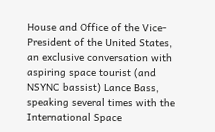House and Office of the Vice-President of the United States, an exclusive conversation with aspiring space tourist (and NSYNC bassist) Lance Bass, speaking several times with the International Space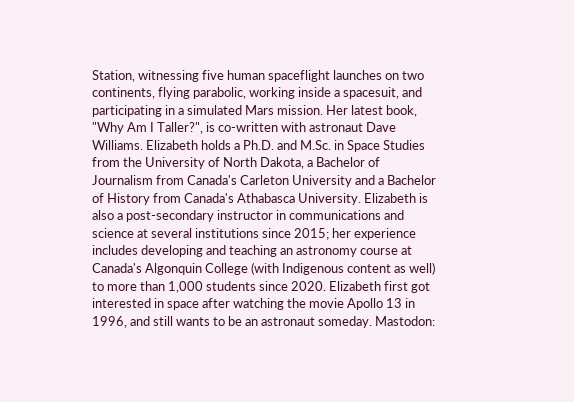Station, witnessing five human spaceflight launches on two continents, flying parabolic, working inside a spacesuit, and participating in a simulated Mars mission. Her latest book, "Why Am I Taller?", is co-written with astronaut Dave Williams. Elizabeth holds a Ph.D. and M.Sc. in Space Studies from the University of North Dakota, a Bachelor of Journalism from Canada's Carleton University and a Bachelor of History from Canada's Athabasca University. Elizabeth is also a post-secondary instructor in communications and science at several institutions since 2015; her experience includes developing and teaching an astronomy course at Canada's Algonquin College (with Indigenous content as well) to more than 1,000 students since 2020. Elizabeth first got interested in space after watching the movie Apollo 13 in 1996, and still wants to be an astronaut someday. Mastodon: